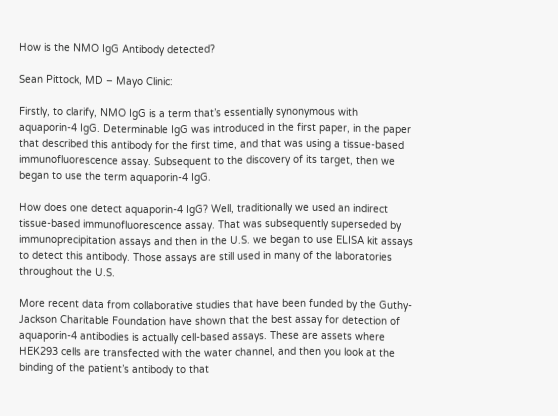How is the NMO IgG Antibody detected?

Sean Pittock, MD – Mayo Clinic:

Firstly, to clarify, NMO IgG is a term that’s essentially synonymous with aquaporin-4 IgG. Determinable IgG was introduced in the first paper, in the paper that described this antibody for the first time, and that was using a tissue-based immunofluorescence assay. Subsequent to the discovery of its target, then we began to use the term aquaporin-4 IgG.

How does one detect aquaporin-4 IgG? Well, traditionally we used an indirect tissue-based immunofluorescence assay. That was subsequently superseded by immunoprecipitation assays and then in the U.S. we began to use ELISA kit assays to detect this antibody. Those assays are still used in many of the laboratories throughout the U.S.

More recent data from collaborative studies that have been funded by the Guthy-Jackson Charitable Foundation have shown that the best assay for detection of aquaporin-4 antibodies is actually cell-based assays. These are assets where HEK293 cells are transfected with the water channel, and then you look at the binding of the patient’s antibody to that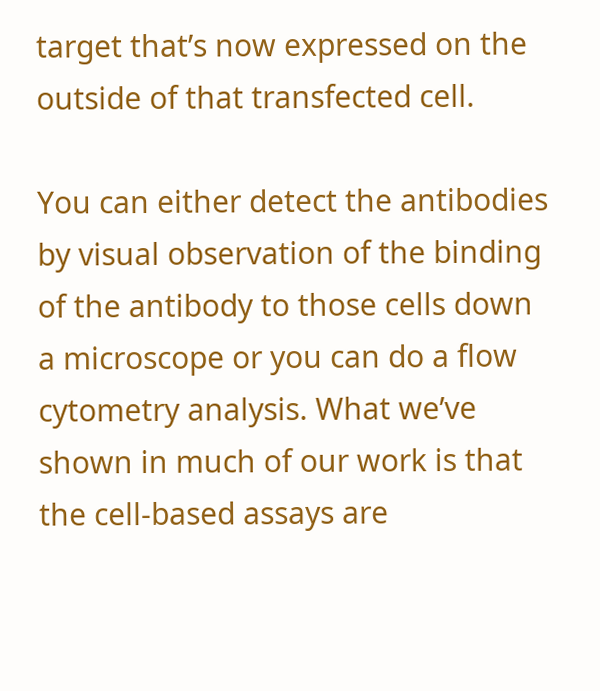target that’s now expressed on the outside of that transfected cell.

You can either detect the antibodies by visual observation of the binding of the antibody to those cells down a microscope or you can do a flow cytometry analysis. What we’ve shown in much of our work is that the cell-based assays are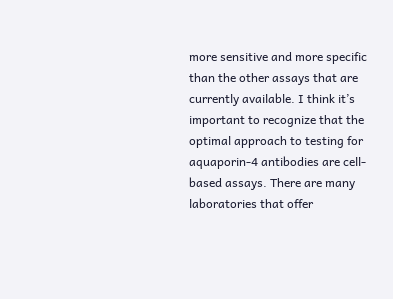more sensitive and more specific than the other assays that are currently available. I think it’s important to recognize that the optimal approach to testing for aquaporin-4 antibodies are cell-based assays. There are many laboratories that offer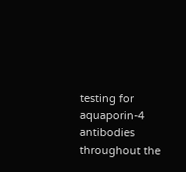testing for aquaporin-4 antibodies throughout the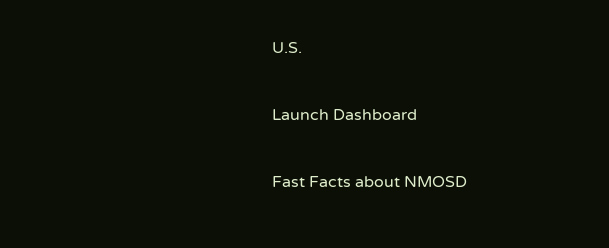U.S.


Launch Dashboard


Fast Facts about NMOSD